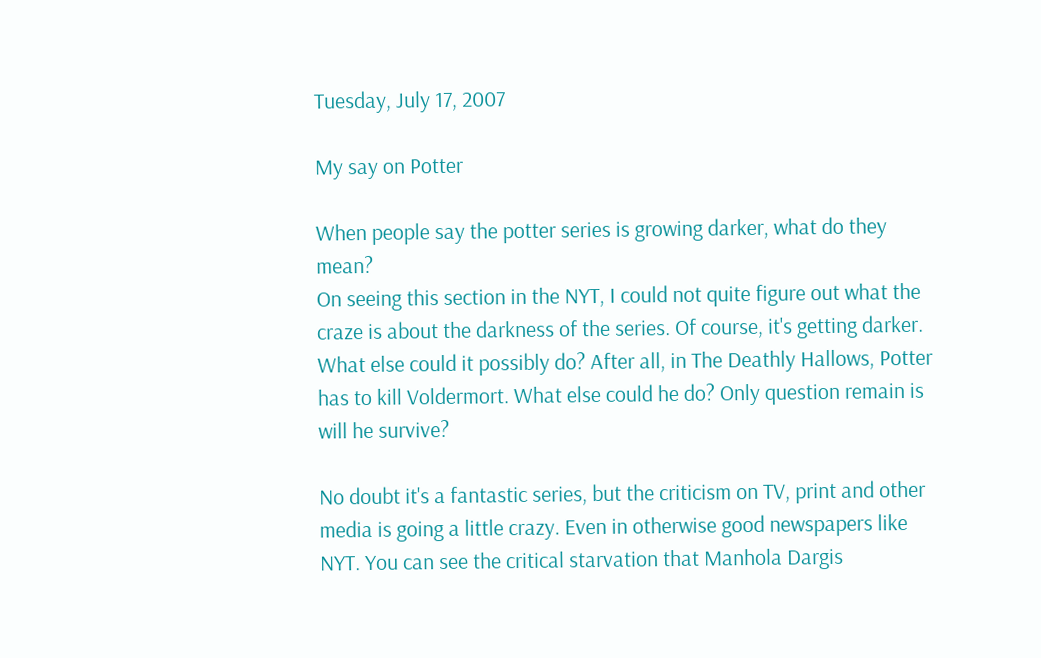Tuesday, July 17, 2007

My say on Potter

When people say the potter series is growing darker, what do they mean?
On seeing this section in the NYT, I could not quite figure out what the craze is about the darkness of the series. Of course, it's getting darker. What else could it possibly do? After all, in The Deathly Hallows, Potter has to kill Voldermort. What else could he do? Only question remain is will he survive?

No doubt it's a fantastic series, but the criticism on TV, print and other media is going a little crazy. Even in otherwise good newspapers like NYT. You can see the critical starvation that Manhola Dargis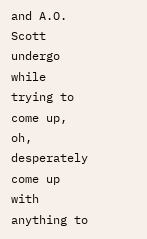and A.O. Scott undergo while trying to come up, oh, desperately come up with anything to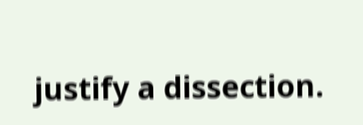justify a dissection.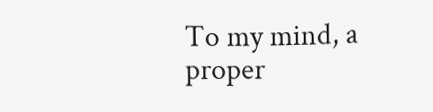To my mind, a proper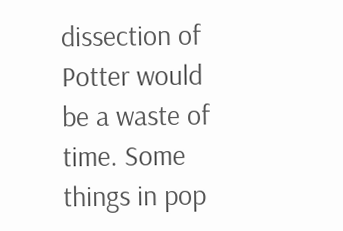dissection of Potter would be a waste of time. Some things in pop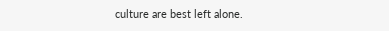culture are best left alone.